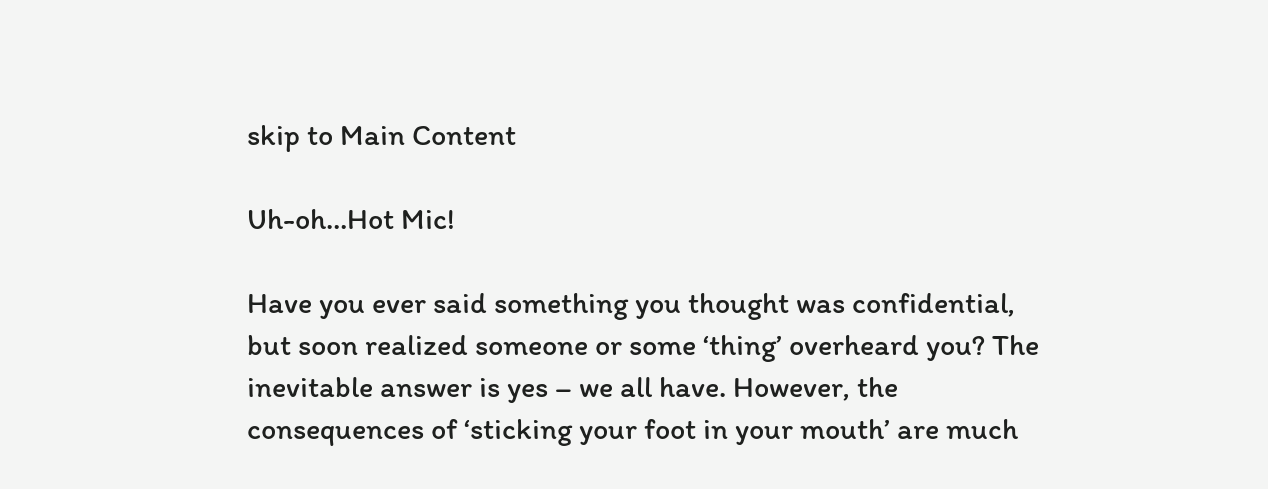skip to Main Content

Uh-oh…Hot Mic!

Have you ever said something you thought was confidential, but soon realized someone or some ‘thing’ overheard you? The inevitable answer is yes – we all have. However, the consequences of ‘sticking your foot in your mouth’ are much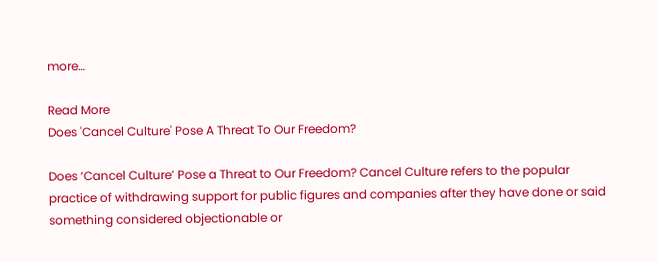more…

Read More
Does 'Cancel Culture' Pose A Threat To Our Freedom?

Does ‘Cancel Culture’ Pose a Threat to Our Freedom? Cancel Culture refers to the popular practice of withdrawing support for public figures and companies after they have done or said something considered objectionable or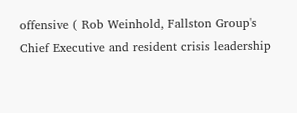offensive ( Rob Weinhold, Fallston Group's Chief Executive and resident crisis leadership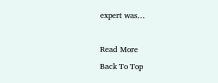expert was…

Read More
Back To Top